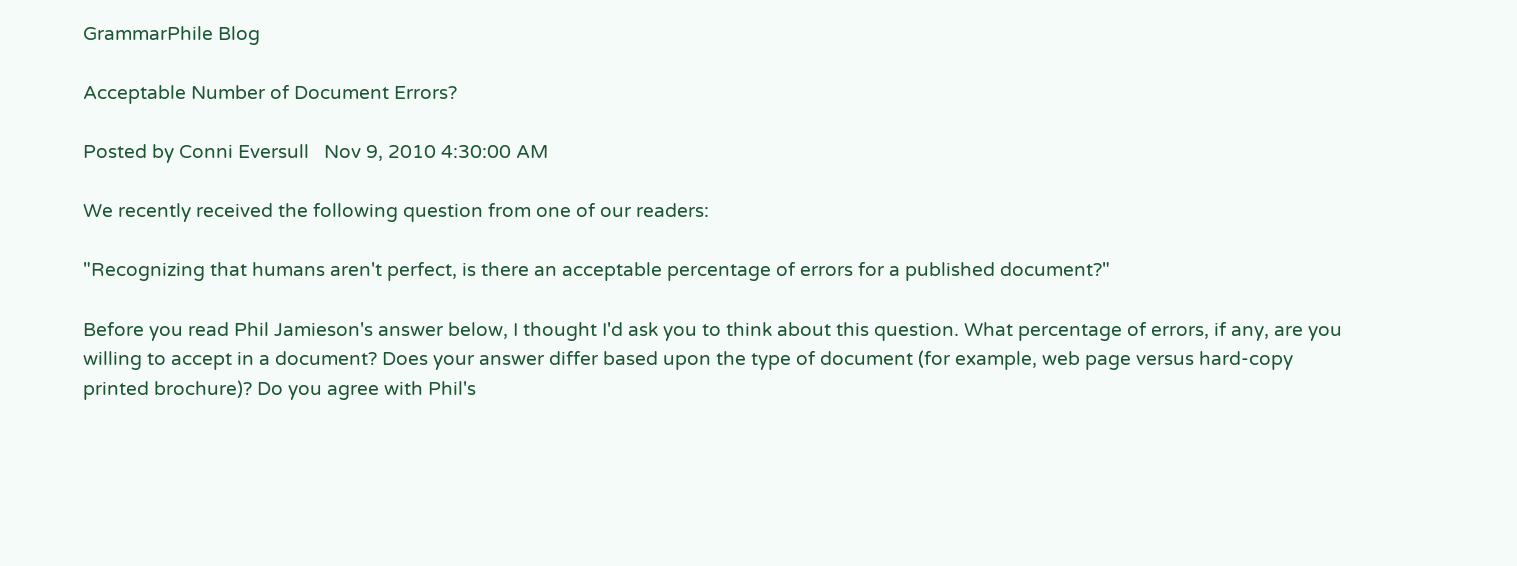GrammarPhile Blog

Acceptable Number of Document Errors?

Posted by Conni Eversull   Nov 9, 2010 4:30:00 AM

We recently received the following question from one of our readers:

"Recognizing that humans aren't perfect, is there an acceptable percentage of errors for a published document?"

Before you read Phil Jamieson's answer below, I thought I'd ask you to think about this question. What percentage of errors, if any, are you willing to accept in a document? Does your answer differ based upon the type of document (for example, web page versus hard-copy printed brochure)? Do you agree with Phil's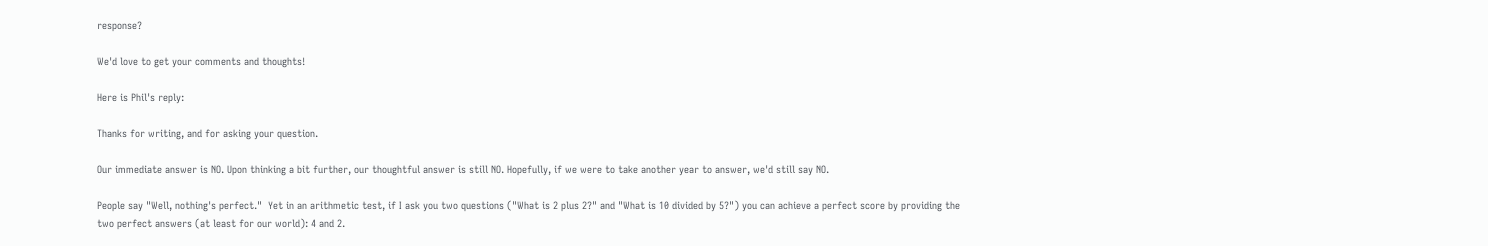response?

We'd love to get your comments and thoughts!

Here is Phil's reply:

Thanks for writing, and for asking your question.

Our immediate answer is NO. Upon thinking a bit further, our thoughtful answer is still NO. Hopefully, if we were to take another year to answer, we'd still say NO.

People say "Well, nothing's perfect."  Yet in an arithmetic test, if I ask you two questions ("What is 2 plus 2?" and "What is 10 divided by 5?") you can achieve a perfect score by providing the two perfect answers (at least for our world): 4 and 2.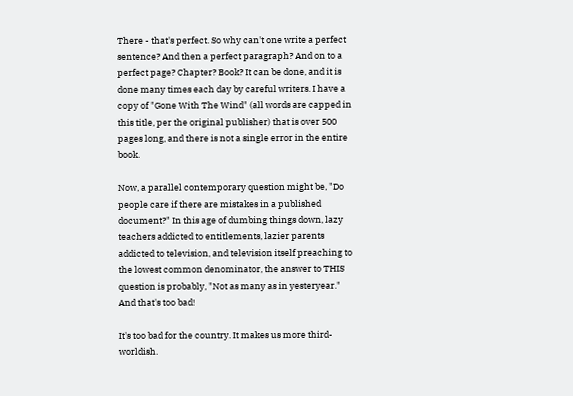There - that's perfect. So why can't one write a perfect sentence? And then a perfect paragraph? And on to a perfect page? Chapter? Book? It can be done, and it is done many times each day by careful writers. I have a copy of "Gone With The Wind" (all words are capped in this title, per the original publisher) that is over 500 pages long, and there is not a single error in the entire book.

Now, a parallel contemporary question might be, "Do people care if there are mistakes in a published document?" In this age of dumbing things down, lazy teachers addicted to entitlements, lazier parents addicted to television, and television itself preaching to the lowest common denominator, the answer to THIS question is probably, "Not as many as in yesteryear." And that's too bad!

It's too bad for the country. It makes us more third-worldish.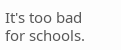It's too bad for schools.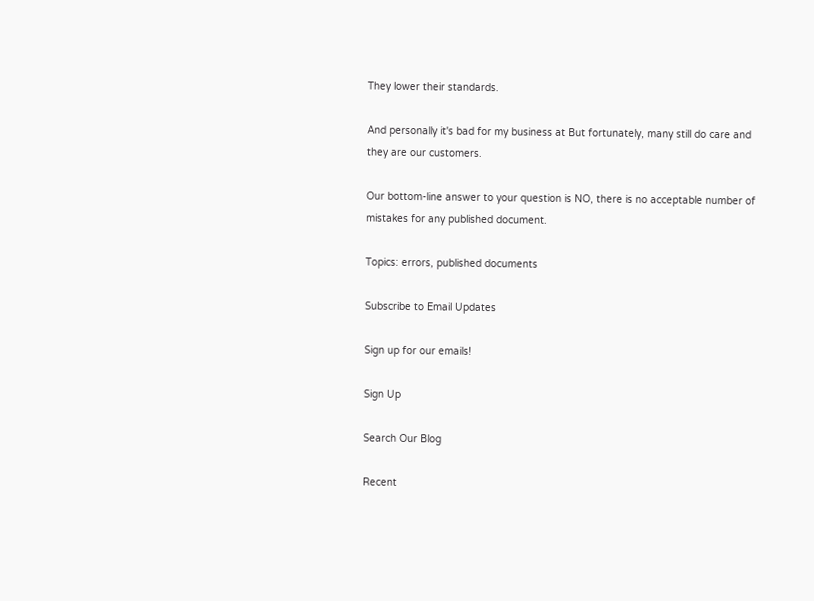They lower their standards.

And personally it's bad for my business at But fortunately, many still do care and they are our customers.

Our bottom-line answer to your question is NO, there is no acceptable number of mistakes for any published document.

Topics: errors, published documents

Subscribe to Email Updates

Sign up for our emails!

Sign Up

Search Our Blog

Recent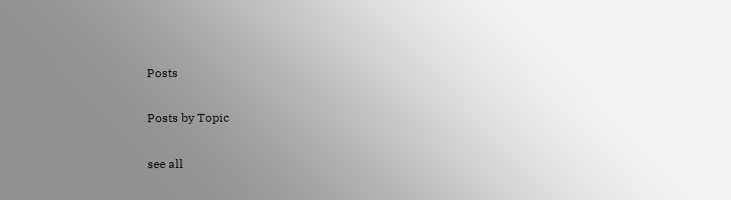Posts

Posts by Topic

see all